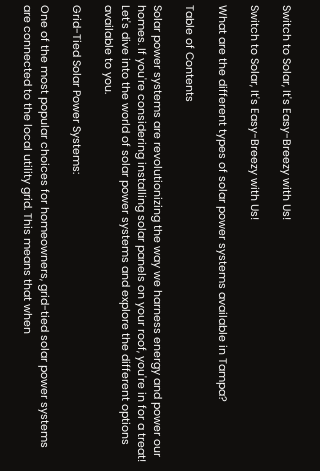Switch to Solar, It's Easy-Breezy with Us!

Switch to Solar, It's Easy-Breezy with Us!

What are the different types of solar power systems available in Tampa?

Table of Contents

Solar power systems are revolutionizing the way we harness energy and power our homes. If you're considering installing solar panels on your roof, you're in for a treat! Let's dive into the world of solar power systems and explore the different options available to you.

Grid-Tied Solar Power Systems:

One of the most popular choices for homeowners, grid-tied solar power systems are connected to the local utility grid. This means that when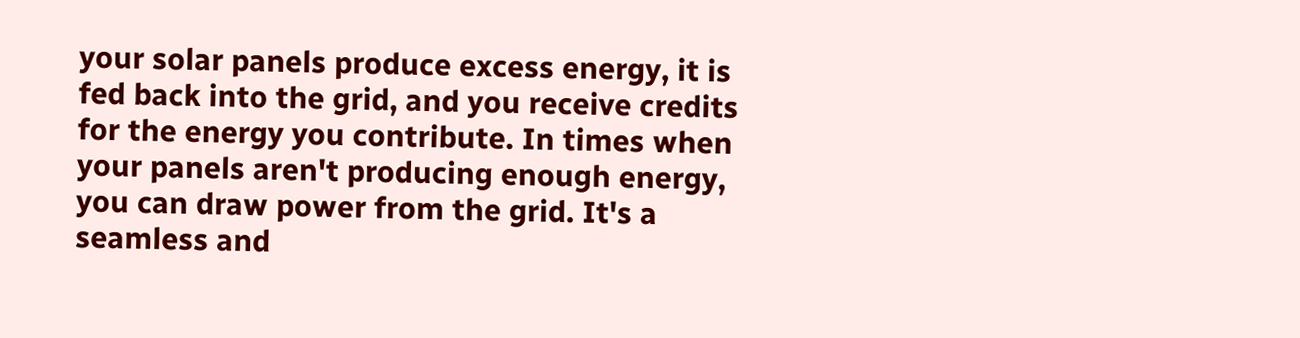your solar panels produce excess energy, it is fed back into the grid, and you receive credits for the energy you contribute. In times when your panels aren't producing enough energy, you can draw power from the grid. It's a seamless and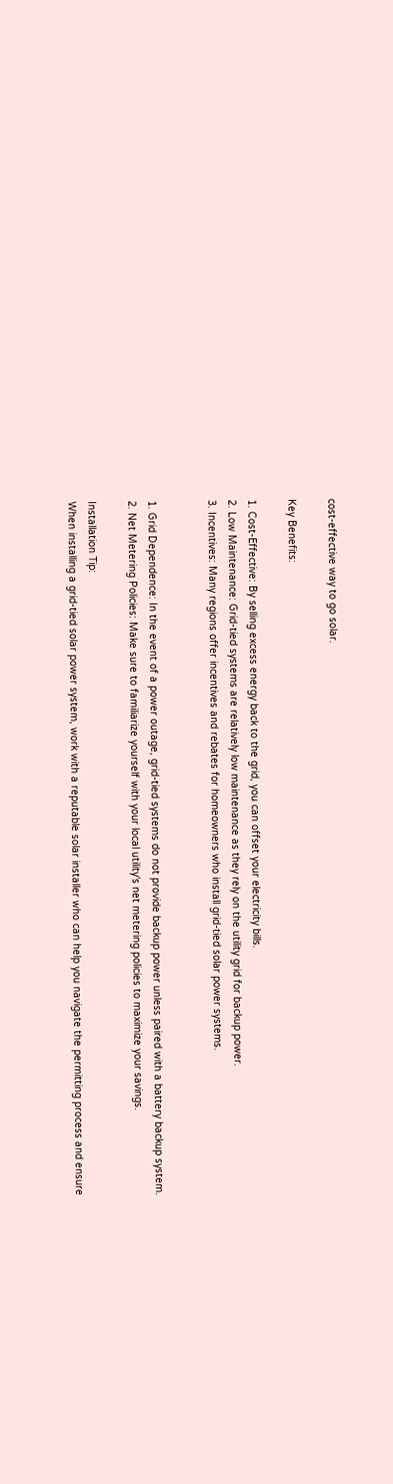cost-effective way to go solar.

Key Benefits:

1. Cost-Effective: By selling excess energy back to the grid, you can offset your electricity bills.
2. Low Maintenance: Grid-tied systems are relatively low maintenance as they rely on the utility grid for backup power.
3. Incentives: Many regions offer incentives and rebates for homeowners who install grid-tied solar power systems.


1. Grid Dependence: In the event of a power outage, grid-tied systems do not provide backup power unless paired with a battery backup system.
2. Net Metering Policies: Make sure to familiarize yourself with your local utility's net metering policies to maximize your savings.

Installation Tip:
When installing a grid-tied solar power system, work with a reputable solar installer who can help you navigate the permitting process and ensure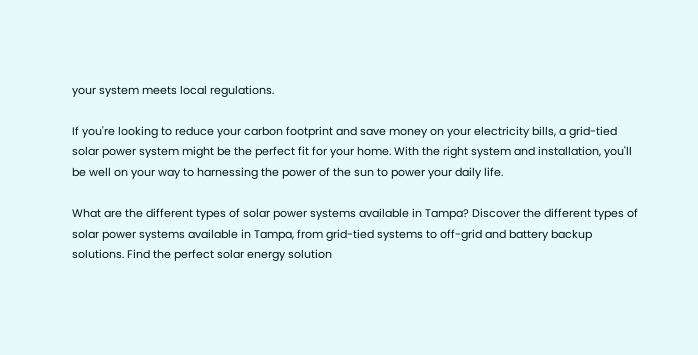your system meets local regulations.

If you're looking to reduce your carbon footprint and save money on your electricity bills, a grid-tied solar power system might be the perfect fit for your home. With the right system and installation, you'll be well on your way to harnessing the power of the sun to power your daily life.

What are the different types of solar power systems available in Tampa? Discover the different types of solar power systems available in Tampa, from grid-tied systems to off-grid and battery backup solutions. Find the perfect solar energy solution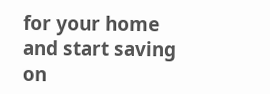for your home and start saving on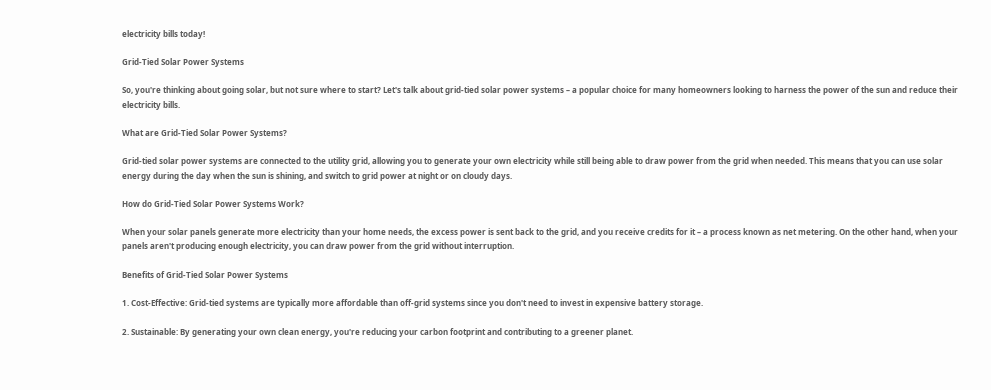electricity bills today!

Grid-Tied Solar Power Systems

So, you're thinking about going solar, but not sure where to start? Let's talk about grid-tied solar power systems – a popular choice for many homeowners looking to harness the power of the sun and reduce their electricity bills.

What are Grid-Tied Solar Power Systems?

Grid-tied solar power systems are connected to the utility grid, allowing you to generate your own electricity while still being able to draw power from the grid when needed. This means that you can use solar energy during the day when the sun is shining, and switch to grid power at night or on cloudy days.

How do Grid-Tied Solar Power Systems Work?

When your solar panels generate more electricity than your home needs, the excess power is sent back to the grid, and you receive credits for it – a process known as net metering. On the other hand, when your panels aren't producing enough electricity, you can draw power from the grid without interruption.

Benefits of Grid-Tied Solar Power Systems

1. Cost-Effective: Grid-tied systems are typically more affordable than off-grid systems since you don't need to invest in expensive battery storage.

2. Sustainable: By generating your own clean energy, you're reducing your carbon footprint and contributing to a greener planet.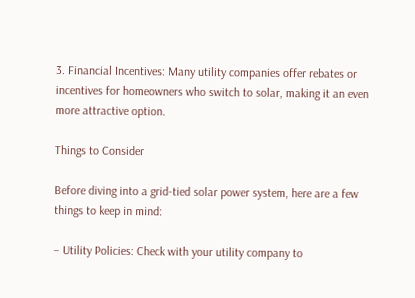3. Financial Incentives: Many utility companies offer rebates or incentives for homeowners who switch to solar, making it an even more attractive option.

Things to Consider

Before diving into a grid-tied solar power system, here are a few things to keep in mind:

– Utility Policies: Check with your utility company to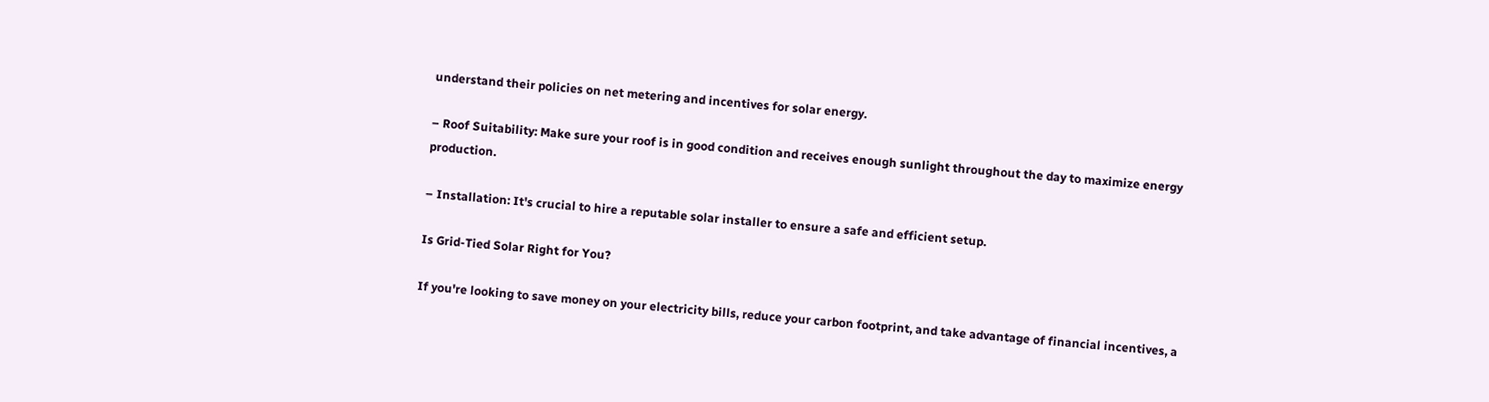understand their policies on net metering and incentives for solar energy.

– Roof Suitability: Make sure your roof is in good condition and receives enough sunlight throughout the day to maximize energy production.

– Installation: It's crucial to hire a reputable solar installer to ensure a safe and efficient setup.

Is Grid-Tied Solar Right for You?

If you're looking to save money on your electricity bills, reduce your carbon footprint, and take advantage of financial incentives, a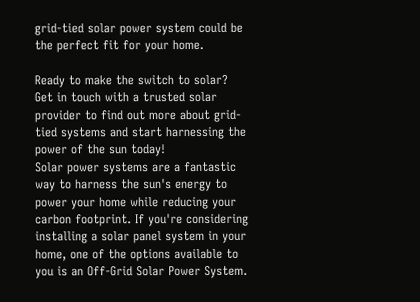grid-tied solar power system could be the perfect fit for your home.

Ready to make the switch to solar? Get in touch with a trusted solar provider to find out more about grid-tied systems and start harnessing the power of the sun today!
Solar power systems are a fantastic way to harness the sun's energy to power your home while reducing your carbon footprint. If you're considering installing a solar panel system in your home, one of the options available to you is an Off-Grid Solar Power System.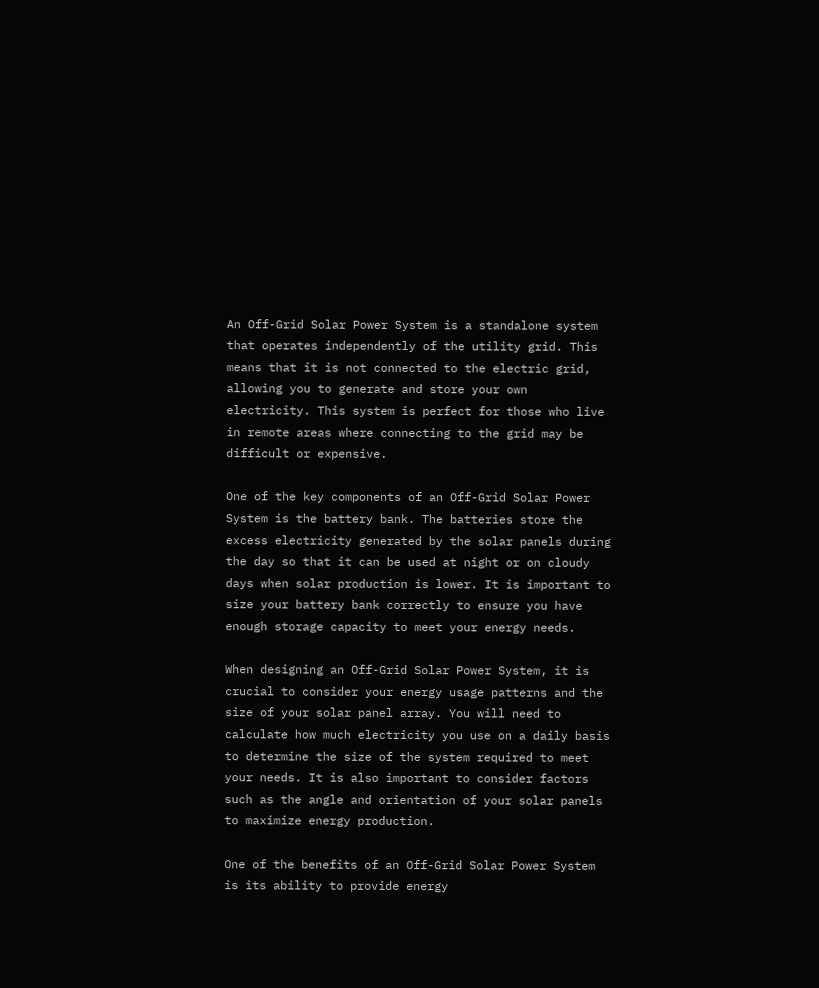An Off-Grid Solar Power System is a standalone system that operates independently of the utility grid. This means that it is not connected to the electric grid, allowing you to generate and store your own electricity. This system is perfect for those who live in remote areas where connecting to the grid may be difficult or expensive.

One of the key components of an Off-Grid Solar Power System is the battery bank. The batteries store the excess electricity generated by the solar panels during the day so that it can be used at night or on cloudy days when solar production is lower. It is important to size your battery bank correctly to ensure you have enough storage capacity to meet your energy needs.

When designing an Off-Grid Solar Power System, it is crucial to consider your energy usage patterns and the size of your solar panel array. You will need to calculate how much electricity you use on a daily basis to determine the size of the system required to meet your needs. It is also important to consider factors such as the angle and orientation of your solar panels to maximize energy production.

One of the benefits of an Off-Grid Solar Power System is its ability to provide energy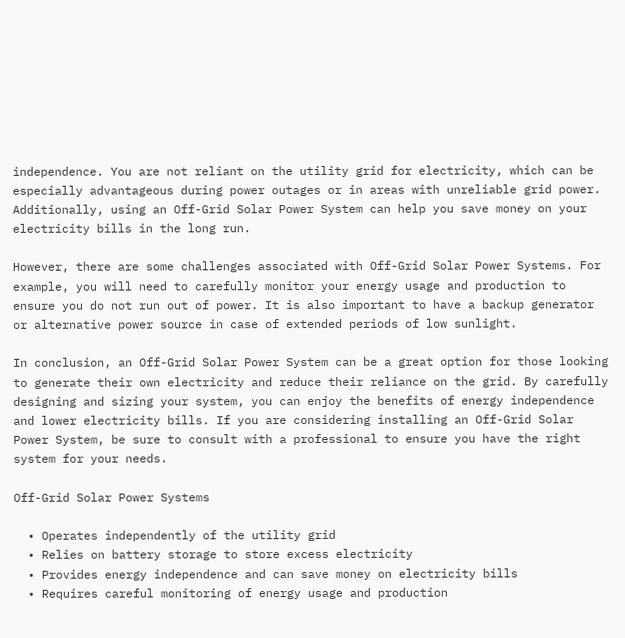independence. You are not reliant on the utility grid for electricity, which can be especially advantageous during power outages or in areas with unreliable grid power. Additionally, using an Off-Grid Solar Power System can help you save money on your electricity bills in the long run.

However, there are some challenges associated with Off-Grid Solar Power Systems. For example, you will need to carefully monitor your energy usage and production to ensure you do not run out of power. It is also important to have a backup generator or alternative power source in case of extended periods of low sunlight.

In conclusion, an Off-Grid Solar Power System can be a great option for those looking to generate their own electricity and reduce their reliance on the grid. By carefully designing and sizing your system, you can enjoy the benefits of energy independence and lower electricity bills. If you are considering installing an Off-Grid Solar Power System, be sure to consult with a professional to ensure you have the right system for your needs.

Off-Grid Solar Power Systems

  • Operates independently of the utility grid
  • Relies on battery storage to store excess electricity
  • Provides energy independence and can save money on electricity bills
  • Requires careful monitoring of energy usage and production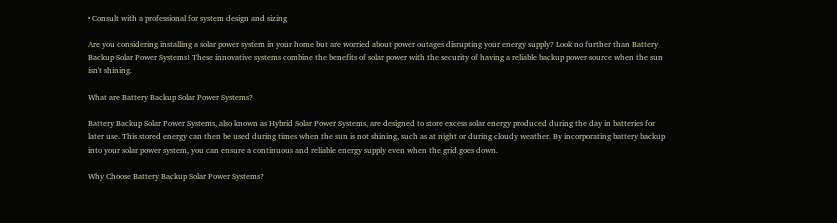• Consult with a professional for system design and sizing

Are you considering installing a solar power system in your home but are worried about power outages disrupting your energy supply? Look no further than Battery Backup Solar Power Systems! These innovative systems combine the benefits of solar power with the security of having a reliable backup power source when the sun isn't shining.

What are Battery Backup Solar Power Systems?

Battery Backup Solar Power Systems, also known as Hybrid Solar Power Systems, are designed to store excess solar energy produced during the day in batteries for later use. This stored energy can then be used during times when the sun is not shining, such as at night or during cloudy weather. By incorporating battery backup into your solar power system, you can ensure a continuous and reliable energy supply even when the grid goes down.

Why Choose Battery Backup Solar Power Systems?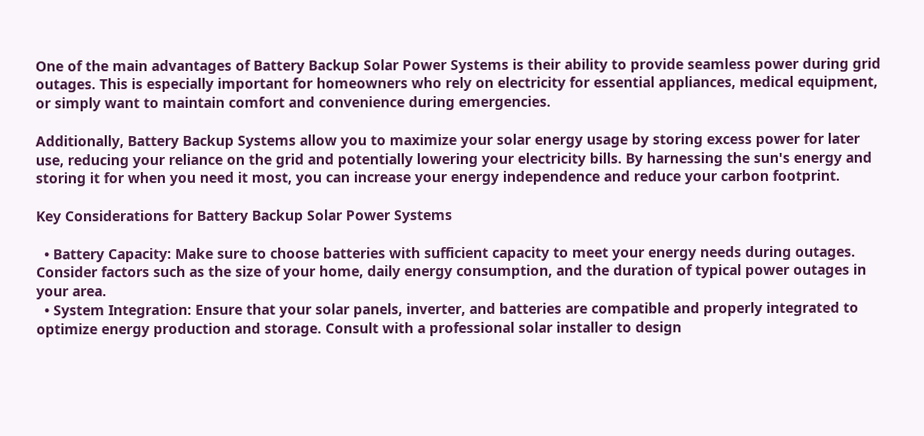One of the main advantages of Battery Backup Solar Power Systems is their ability to provide seamless power during grid outages. This is especially important for homeowners who rely on electricity for essential appliances, medical equipment, or simply want to maintain comfort and convenience during emergencies.

Additionally, Battery Backup Systems allow you to maximize your solar energy usage by storing excess power for later use, reducing your reliance on the grid and potentially lowering your electricity bills. By harnessing the sun's energy and storing it for when you need it most, you can increase your energy independence and reduce your carbon footprint.

Key Considerations for Battery Backup Solar Power Systems

  • Battery Capacity: Make sure to choose batteries with sufficient capacity to meet your energy needs during outages. Consider factors such as the size of your home, daily energy consumption, and the duration of typical power outages in your area.
  • System Integration: Ensure that your solar panels, inverter, and batteries are compatible and properly integrated to optimize energy production and storage. Consult with a professional solar installer to design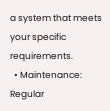a system that meets your specific requirements.
  • Maintenance: Regular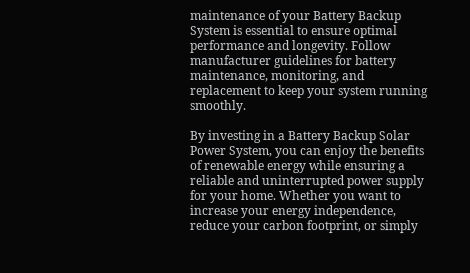maintenance of your Battery Backup System is essential to ensure optimal performance and longevity. Follow manufacturer guidelines for battery maintenance, monitoring, and replacement to keep your system running smoothly.

By investing in a Battery Backup Solar Power System, you can enjoy the benefits of renewable energy while ensuring a reliable and uninterrupted power supply for your home. Whether you want to increase your energy independence, reduce your carbon footprint, or simply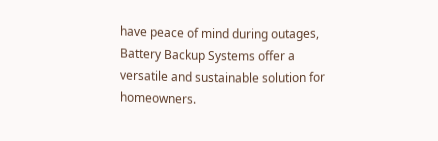have peace of mind during outages, Battery Backup Systems offer a versatile and sustainable solution for homeowners.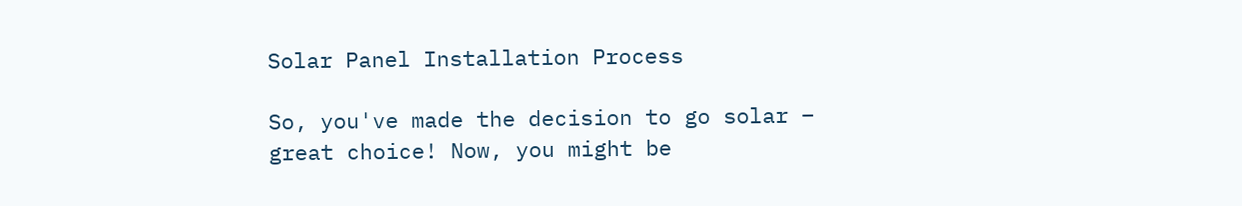Solar Panel Installation Process

So, you've made the decision to go solar – great choice! Now, you might be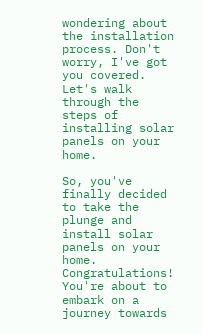wondering about the installation process. Don't worry, I've got you covered. Let's walk through the steps of installing solar panels on your home.

So, you've finally decided to take the plunge and install solar panels on your home. Congratulations! You're about to embark on a journey towards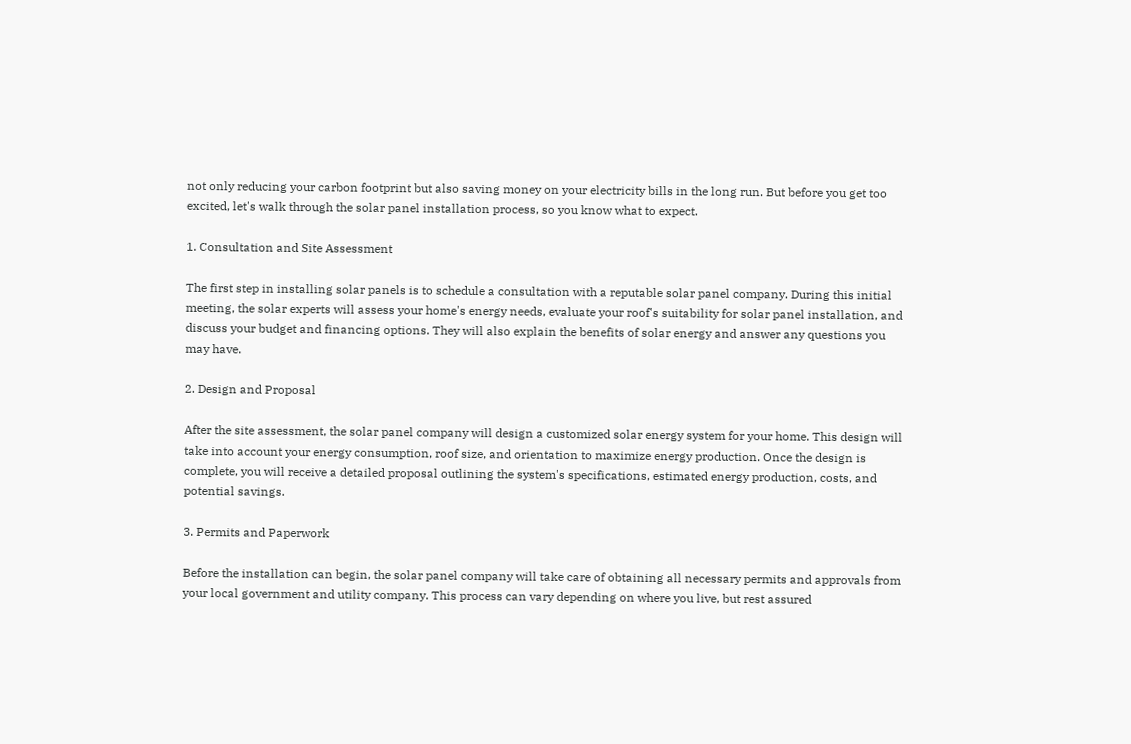not only reducing your carbon footprint but also saving money on your electricity bills in the long run. But before you get too excited, let's walk through the solar panel installation process, so you know what to expect.

1. Consultation and Site Assessment

The first step in installing solar panels is to schedule a consultation with a reputable solar panel company. During this initial meeting, the solar experts will assess your home's energy needs, evaluate your roof's suitability for solar panel installation, and discuss your budget and financing options. They will also explain the benefits of solar energy and answer any questions you may have.

2. Design and Proposal

After the site assessment, the solar panel company will design a customized solar energy system for your home. This design will take into account your energy consumption, roof size, and orientation to maximize energy production. Once the design is complete, you will receive a detailed proposal outlining the system's specifications, estimated energy production, costs, and potential savings.

3. Permits and Paperwork

Before the installation can begin, the solar panel company will take care of obtaining all necessary permits and approvals from your local government and utility company. This process can vary depending on where you live, but rest assured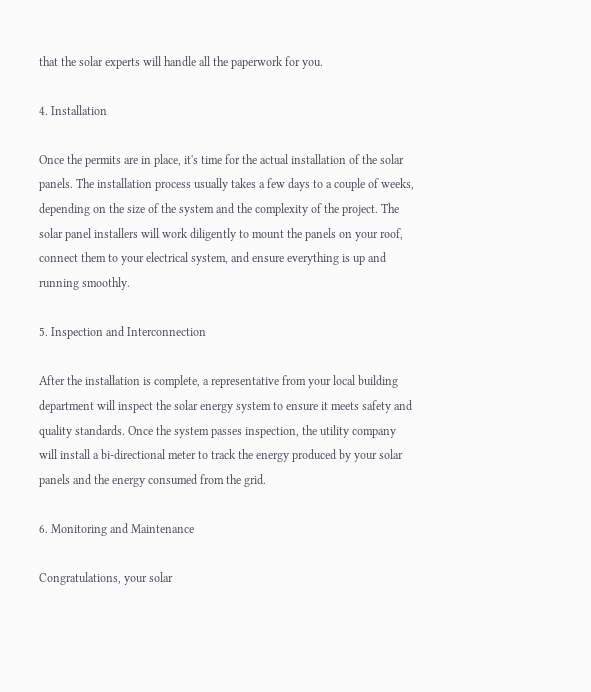that the solar experts will handle all the paperwork for you.

4. Installation

Once the permits are in place, it's time for the actual installation of the solar panels. The installation process usually takes a few days to a couple of weeks, depending on the size of the system and the complexity of the project. The solar panel installers will work diligently to mount the panels on your roof, connect them to your electrical system, and ensure everything is up and running smoothly.

5. Inspection and Interconnection

After the installation is complete, a representative from your local building department will inspect the solar energy system to ensure it meets safety and quality standards. Once the system passes inspection, the utility company will install a bi-directional meter to track the energy produced by your solar panels and the energy consumed from the grid.

6. Monitoring and Maintenance

Congratulations, your solar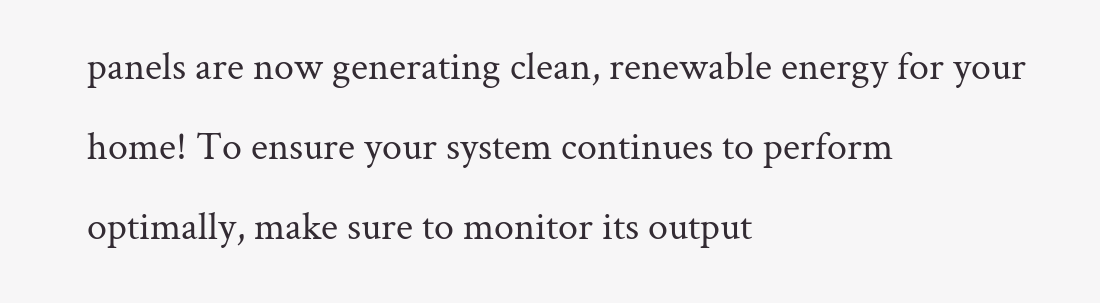panels are now generating clean, renewable energy for your home! To ensure your system continues to perform optimally, make sure to monitor its output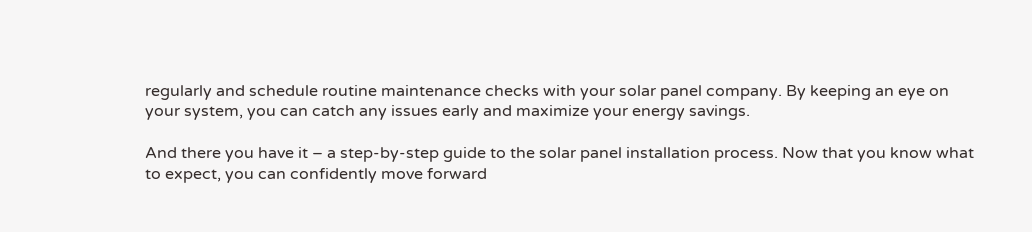regularly and schedule routine maintenance checks with your solar panel company. By keeping an eye on your system, you can catch any issues early and maximize your energy savings.

And there you have it – a step-by-step guide to the solar panel installation process. Now that you know what to expect, you can confidently move forward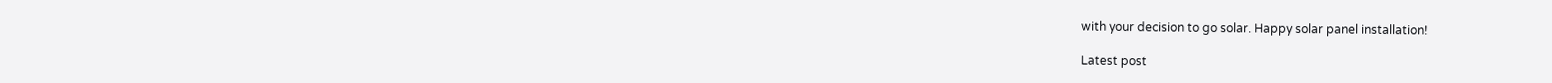with your decision to go solar. Happy solar panel installation!

Latest post